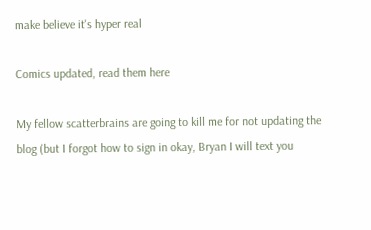make believe it's hyper real

Comics updated, read them here

My fellow scatterbrains are going to kill me for not updating the blog (but I forgot how to sign in okay, Bryan I will text you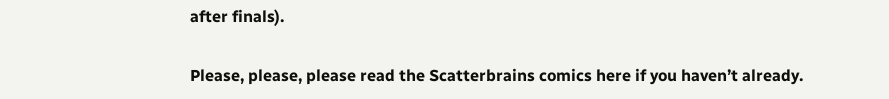after finals).

Please, please, please read the Scatterbrains comics here if you haven’t already.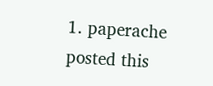1. paperache posted this